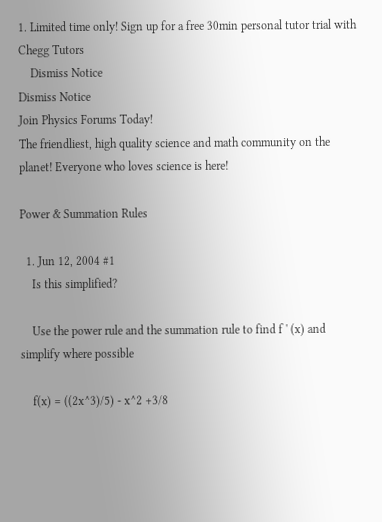1. Limited time only! Sign up for a free 30min personal tutor trial with Chegg Tutors
    Dismiss Notice
Dismiss Notice
Join Physics Forums Today!
The friendliest, high quality science and math community on the planet! Everyone who loves science is here!

Power & Summation Rules

  1. Jun 12, 2004 #1
    Is this simplified?

    Use the power rule and the summation rule to find f ' (x) and simplify where possible

    f(x) = ((2x^3)/5) - x^2 +3/8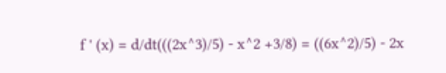f ' (x) = d/dt(((2x^3)/5) - x^2 +3/8) = ((6x^2)/5) - 2x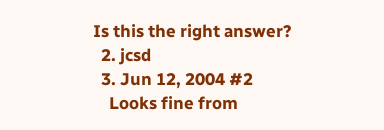Is this the right answer?
  2. jcsd
  3. Jun 12, 2004 #2
    Looks fine from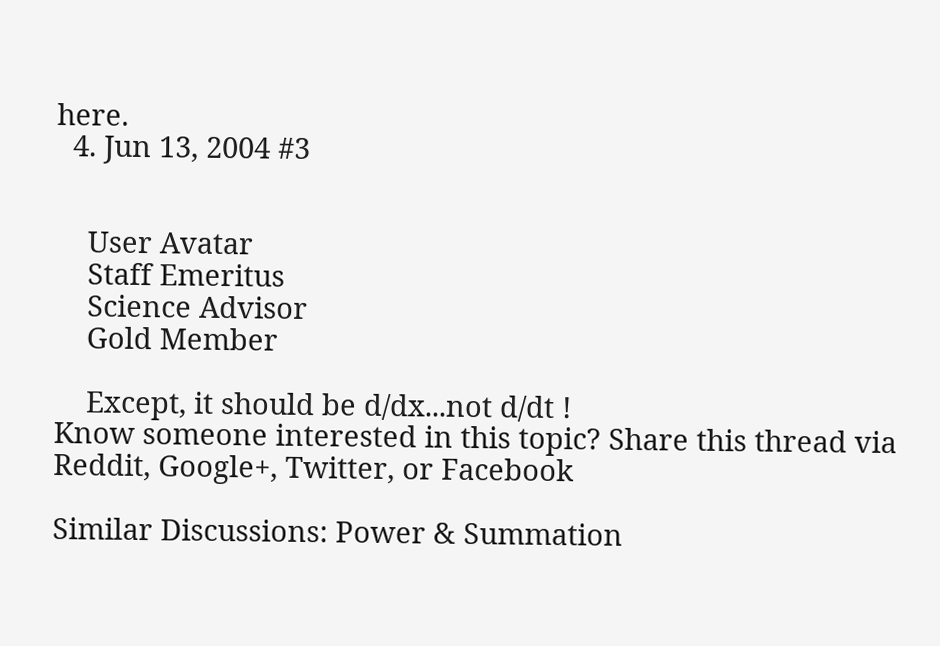here.
  4. Jun 13, 2004 #3


    User Avatar
    Staff Emeritus
    Science Advisor
    Gold Member

    Except, it should be d/dx...not d/dt !
Know someone interested in this topic? Share this thread via Reddit, Google+, Twitter, or Facebook

Similar Discussions: Power & Summation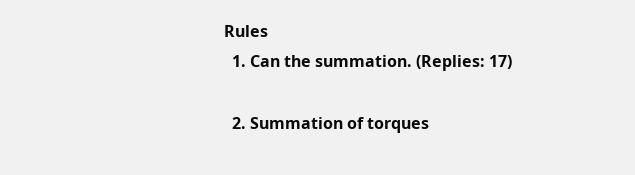Rules
  1. Can the summation. (Replies: 17)

  2. Summation of torques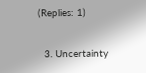(Replies: 1)

  3. Uncertainty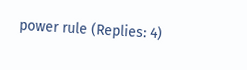power rule (Replies: 4)